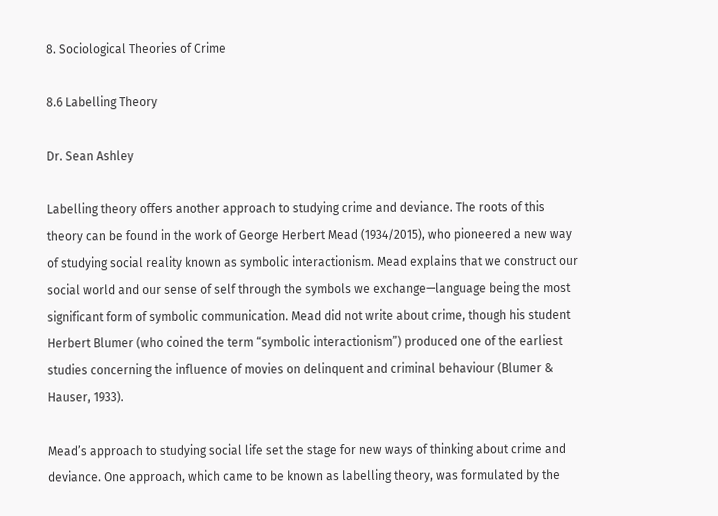8. Sociological Theories of Crime

8.6 Labelling Theory

Dr. Sean Ashley

Labelling theory offers another approach to studying crime and deviance. The roots of this theory can be found in the work of George Herbert Mead (1934/2015), who pioneered a new way of studying social reality known as symbolic interactionism. Mead explains that we construct our social world and our sense of self through the symbols we exchange—language being the most significant form of symbolic communication. Mead did not write about crime, though his student Herbert Blumer (who coined the term “symbolic interactionism”) produced one of the earliest studies concerning the influence of movies on delinquent and criminal behaviour (Blumer & Hauser, 1933).

Mead’s approach to studying social life set the stage for new ways of thinking about crime and deviance. One approach, which came to be known as labelling theory, was formulated by the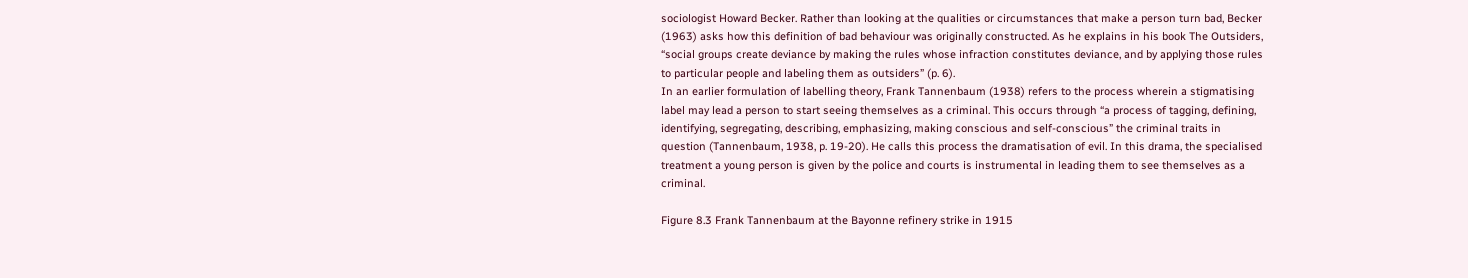sociologist Howard Becker. Rather than looking at the qualities or circumstances that make a person turn bad, Becker (1963) asks how this definition of bad behaviour was originally constructed. As he explains in his book The Outsiders, “social groups create deviance by making the rules whose infraction constitutes deviance, and by applying those rules to particular people and labeling them as outsiders” (p. 6).
In an earlier formulation of labelling theory, Frank Tannenbaum (1938) refers to the process wherein a stigmatising label may lead a person to start seeing themselves as a criminal. This occurs through “a process of tagging, defining, identifying, segregating, describing, emphasizing, making conscious and self-conscious” the criminal traits in question (Tannenbaum, 1938, p. 19-20). He calls this process the dramatisation of evil. In this drama, the specialised treatment a young person is given by the police and courts is instrumental in leading them to see themselves as a criminal.

Figure 8.3 Frank Tannenbaum at the Bayonne refinery strike in 1915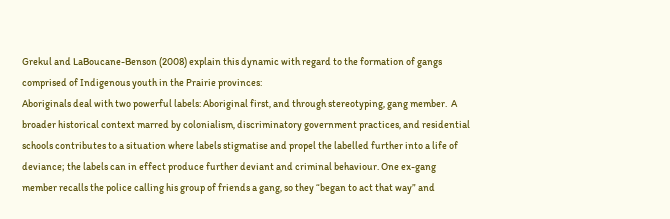Grekul and LaBoucane-Benson (2008) explain this dynamic with regard to the formation of gangs comprised of Indigenous youth in the Prairie provinces:
Aboriginals deal with two powerful labels: Aboriginal first, and through stereotyping, gang member.  A broader historical context marred by colonialism, discriminatory government practices, and residential schools contributes to a situation where labels stigmatise and propel the labelled further into a life of deviance; the labels can in effect produce further deviant and criminal behaviour. One ex-gang member recalls the police calling his group of friends a gang, so they “began to act that way” and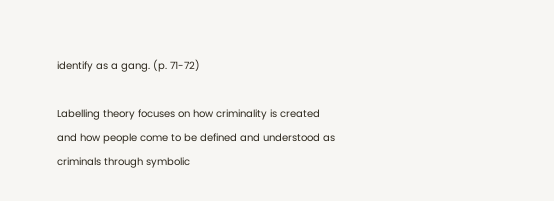identify as a gang. (p. 71-72)

Labelling theory focuses on how criminality is created and how people come to be defined and understood as criminals through symbolic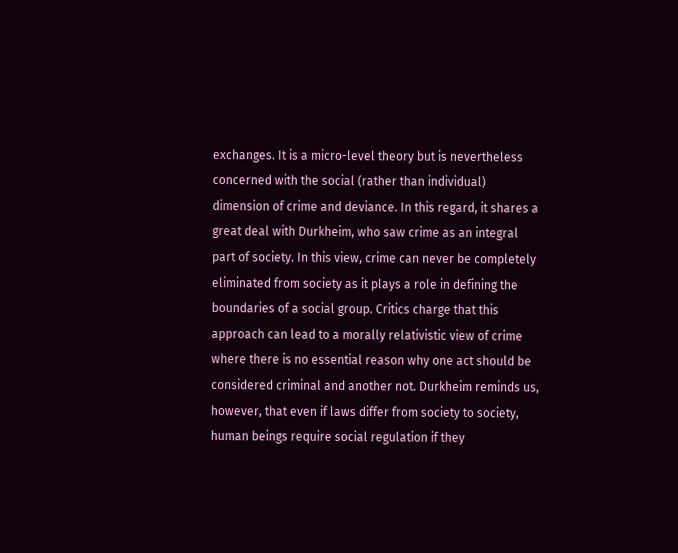exchanges. It is a micro-level theory but is nevertheless concerned with the social (rather than individual) dimension of crime and deviance. In this regard, it shares a great deal with Durkheim, who saw crime as an integral part of society. In this view, crime can never be completely eliminated from society as it plays a role in defining the boundaries of a social group. Critics charge that this approach can lead to a morally relativistic view of crime where there is no essential reason why one act should be considered criminal and another not. Durkheim reminds us, however, that even if laws differ from society to society, human beings require social regulation if they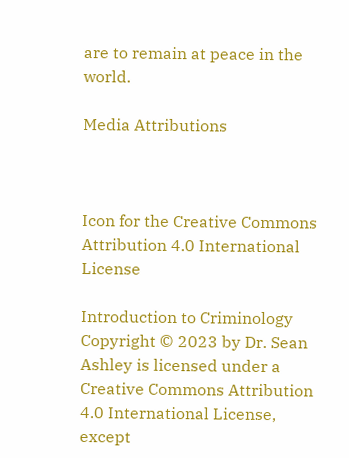are to remain at peace in the world.

Media Attributions



Icon for the Creative Commons Attribution 4.0 International License

Introduction to Criminology Copyright © 2023 by Dr. Sean Ashley is licensed under a Creative Commons Attribution 4.0 International License, except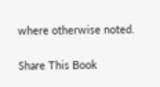where otherwise noted.

Share This Book